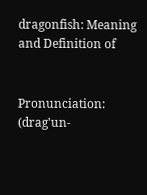dragonfish: Meaning and Definition of


Pronunciation: (drag'un-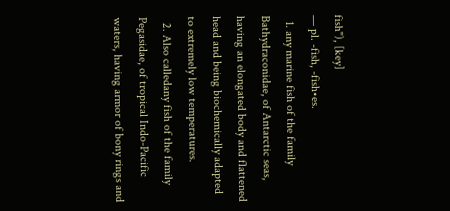fish"), [key]
— pl. -fish, -fish•es.
  1. any marine fish of the family Bathydraconidae, of Antarctic seas, having an elongated body and flattened head and being biochemically adapted to extremely low temperatures.
  2. Also calledany fish of the family Pegasidae, of tropical Indo-Pacific waters, having armor of bony rings and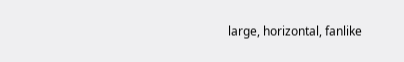large, horizontal, fanlike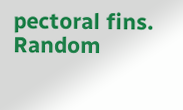pectoral fins.
Random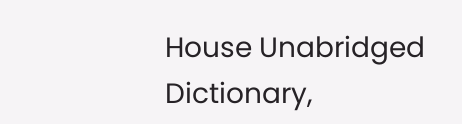House Unabridged Dictionary,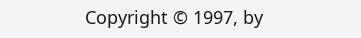Copyright © 1997, by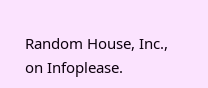Random House, Inc., on Infoplease.